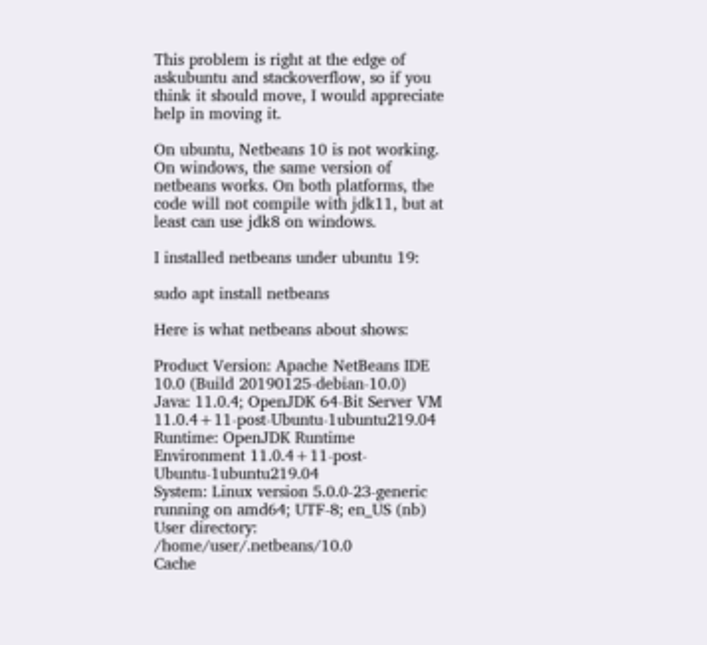This problem is right at the edge of askubuntu and stackoverflow, so if you think it should move, I would appreciate help in moving it.

On ubuntu, Netbeans 10 is not working. On windows, the same version of netbeans works. On both platforms, the code will not compile with jdk11, but at least can use jdk8 on windows.

I installed netbeans under ubuntu 19:

sudo apt install netbeans

Here is what netbeans about shows:

Product Version: Apache NetBeans IDE 10.0 (Build 20190125-debian-10.0)
Java: 11.0.4; OpenJDK 64-Bit Server VM 11.0.4+11-post-Ubuntu-1ubuntu219.04
Runtime: OpenJDK Runtime Environment 11.0.4+11-post-Ubuntu-1ubuntu219.04
System: Linux version 5.0.0-23-generic running on amd64; UTF-8; en_US (nb)
User directory: /home/user/.netbeans/10.0
Cache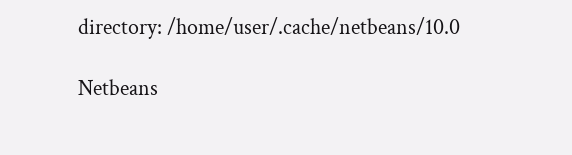directory: /home/user/.cache/netbeans/10.0

Netbeans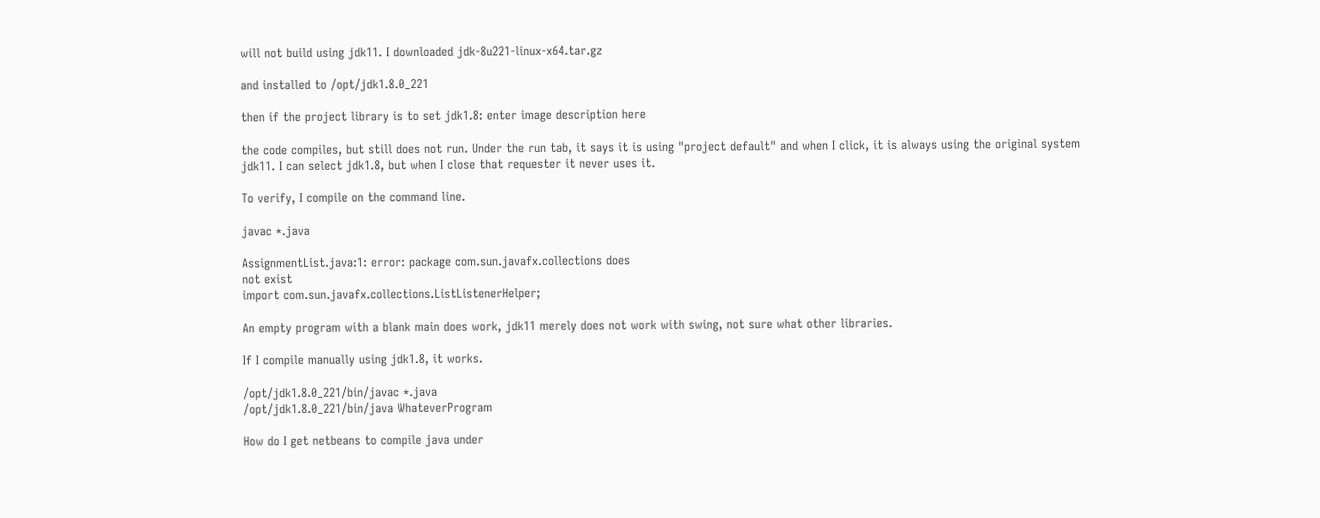will not build using jdk11. I downloaded jdk-8u221-linux-x64.tar.gz

and installed to /opt/jdk1.8.0_221

then if the project library is to set jdk1.8: enter image description here

the code compiles, but still does not run. Under the run tab, it says it is using "project default" and when I click, it is always using the original system jdk11. I can select jdk1.8, but when I close that requester it never uses it.

To verify, I compile on the command line.

javac *.java

AssignmentList.java:1: error: package com.sun.javafx.collections does
not exist
import com.sun.javafx.collections.ListListenerHelper;

An empty program with a blank main does work, jdk11 merely does not work with swing, not sure what other libraries.

If I compile manually using jdk1.8, it works.

/opt/jdk1.8.0_221/bin/javac *.java
/opt/jdk1.8.0_221/bin/java WhateverProgram

How do I get netbeans to compile java under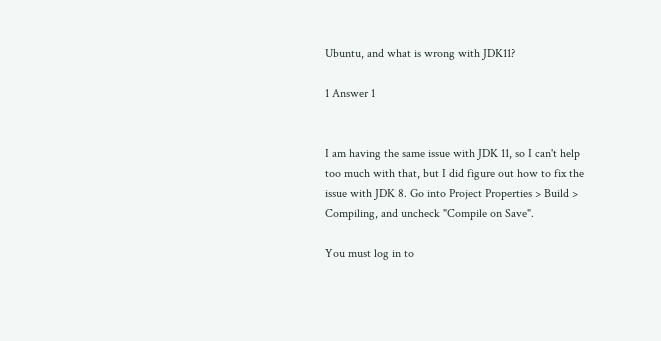Ubuntu, and what is wrong with JDK11?

1 Answer 1


I am having the same issue with JDK 11, so I can't help too much with that, but I did figure out how to fix the issue with JDK 8. Go into Project Properties > Build > Compiling, and uncheck "Compile on Save".

You must log in to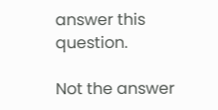answer this question.

Not the answer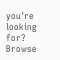you're looking for? Browse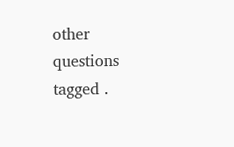other questions tagged .